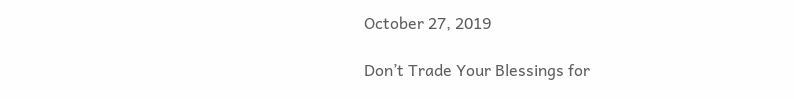October 27, 2019

Don’t Trade Your Blessings for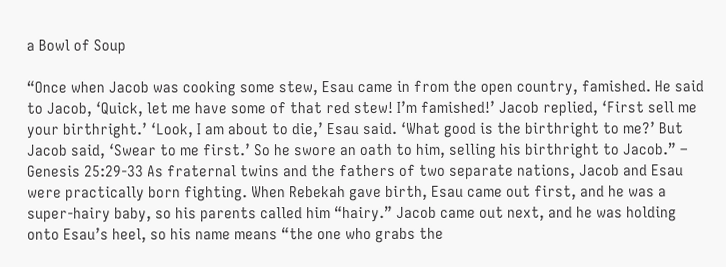a Bowl of Soup

“Once when Jacob was cooking some stew, Esau came in from the open country, famished. He said to Jacob, ‘Quick, let me have some of that red stew! I’m famished!’ Jacob replied, ‘First sell me your birthright.’ ‘Look, I am about to die,’ Esau said. ‘What good is the birthright to me?’ But Jacob said, ‘Swear to me first.’ So he swore an oath to him, selling his birthright to Jacob.” – Genesis 25:29-33 As fraternal twins and the fathers of two separate nations, Jacob and Esau were practically born fighting. When Rebekah gave birth, Esau came out first, and he was a super-hairy baby, so his parents called him “hairy.” Jacob came out next, and he was holding onto Esau’s heel, so his name means “the one who grabs the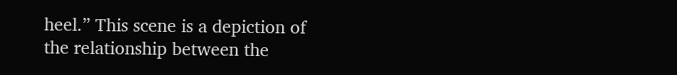heel.” This scene is a depiction of the relationship between the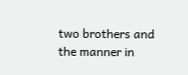two brothers and the manner in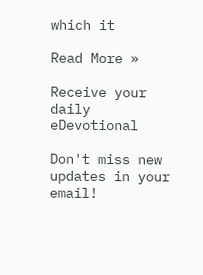which it

Read More »

Receive your daily eDevotional

Don't miss new updates in your email!